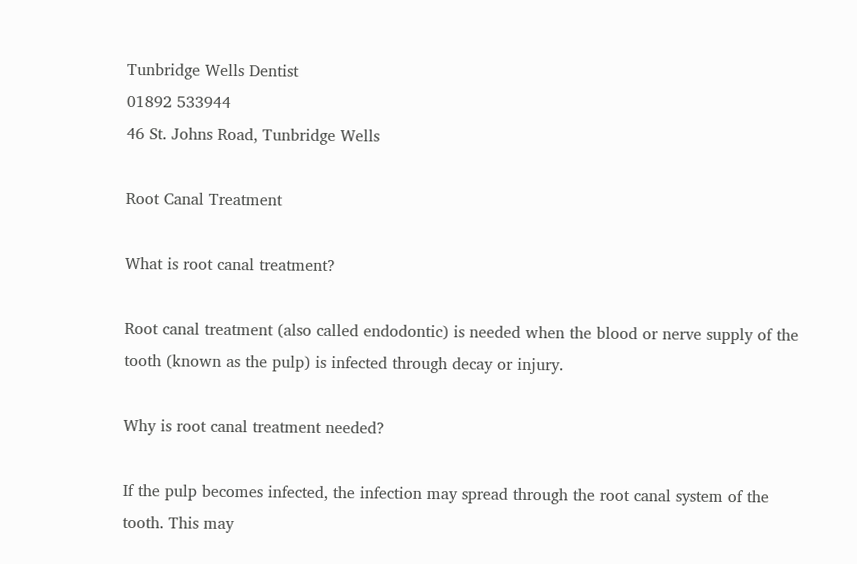Tunbridge Wells Dentist
01892 533944
46 St. Johns Road, Tunbridge Wells

Root Canal Treatment

What is root canal treatment?

Root canal treatment (also called endodontic) is needed when the blood or nerve supply of the tooth (known as the pulp) is infected through decay or injury.

Why is root canal treatment needed?

If the pulp becomes infected, the infection may spread through the root canal system of the tooth. This may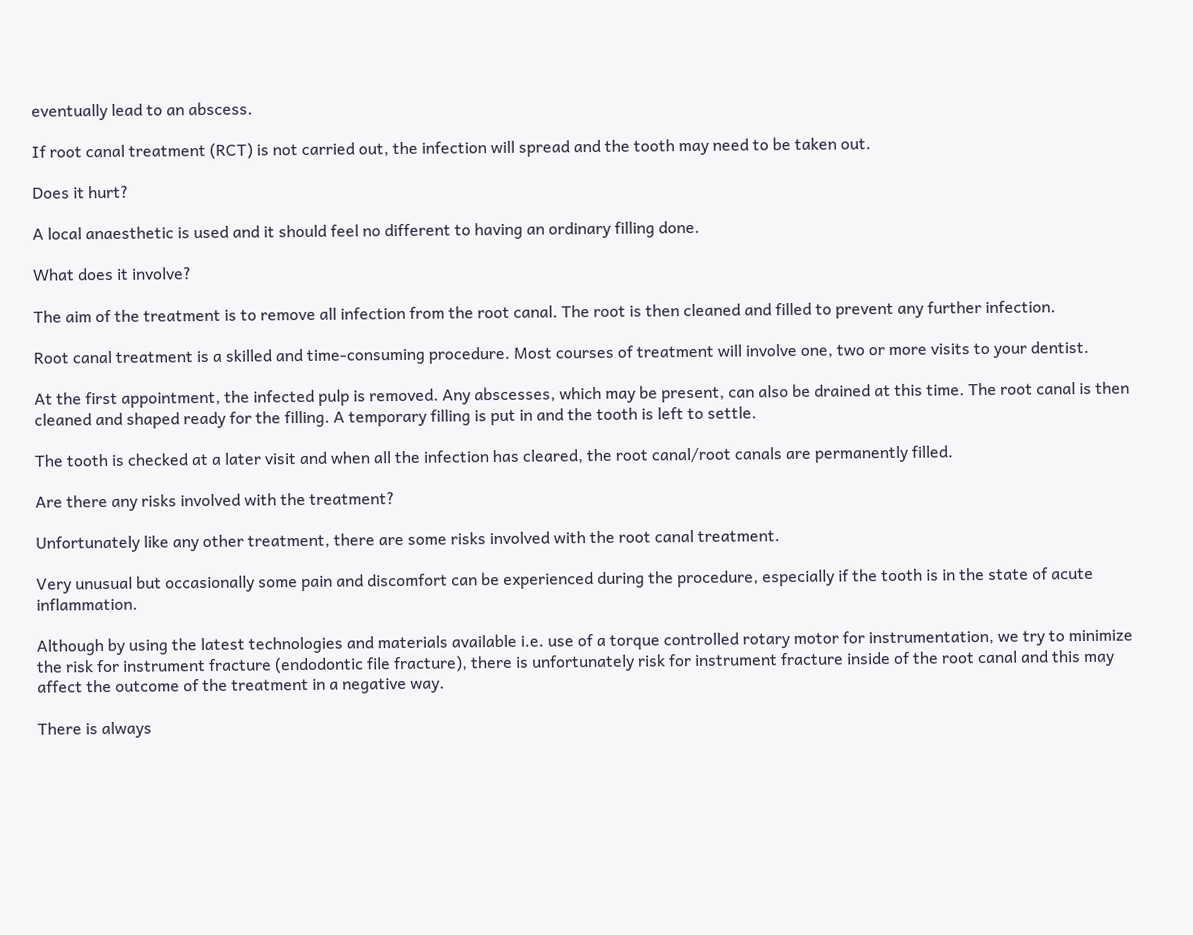eventually lead to an abscess.

If root canal treatment (RCT) is not carried out, the infection will spread and the tooth may need to be taken out.

Does it hurt?

A local anaesthetic is used and it should feel no different to having an ordinary filling done.

What does it involve?

The aim of the treatment is to remove all infection from the root canal. The root is then cleaned and filled to prevent any further infection.

Root canal treatment is a skilled and time-consuming procedure. Most courses of treatment will involve one, two or more visits to your dentist.

At the first appointment, the infected pulp is removed. Any abscesses, which may be present, can also be drained at this time. The root canal is then cleaned and shaped ready for the filling. A temporary filling is put in and the tooth is left to settle.

The tooth is checked at a later visit and when all the infection has cleared, the root canal/root canals are permanently filled.

Are there any risks involved with the treatment?

Unfortunately like any other treatment, there are some risks involved with the root canal treatment.

Very unusual but occasionally some pain and discomfort can be experienced during the procedure, especially if the tooth is in the state of acute inflammation.

Although by using the latest technologies and materials available i.e. use of a torque controlled rotary motor for instrumentation, we try to minimize the risk for instrument fracture (endodontic file fracture), there is unfortunately risk for instrument fracture inside of the root canal and this may affect the outcome of the treatment in a negative way.

There is always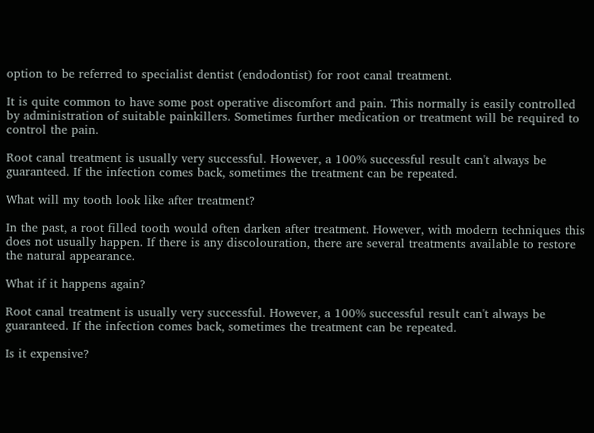option to be referred to specialist dentist (endodontist) for root canal treatment.

It is quite common to have some post operative discomfort and pain. This normally is easily controlled by administration of suitable painkillers. Sometimes further medication or treatment will be required to control the pain.

Root canal treatment is usually very successful. However, a 100% successful result can't always be guaranteed. If the infection comes back, sometimes the treatment can be repeated.

What will my tooth look like after treatment?

In the past, a root filled tooth would often darken after treatment. However, with modern techniques this does not usually happen. If there is any discolouration, there are several treatments available to restore the natural appearance.

What if it happens again?

Root canal treatment is usually very successful. However, a 100% successful result can't always be guaranteed. If the infection comes back, sometimes the treatment can be repeated.

Is it expensive?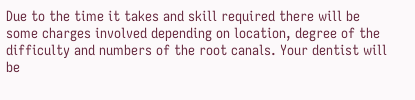Due to the time it takes and skill required there will be some charges involved depending on location, degree of the difficulty and numbers of the root canals. Your dentist will be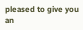pleased to give you an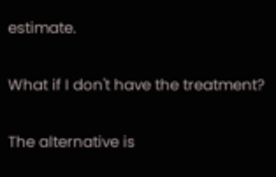estimate.

What if I don't have the treatment?

The alternative is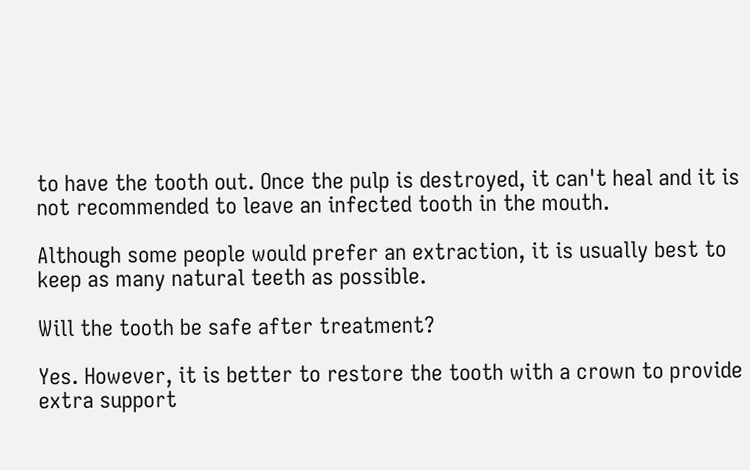to have the tooth out. Once the pulp is destroyed, it can't heal and it is not recommended to leave an infected tooth in the mouth.

Although some people would prefer an extraction, it is usually best to keep as many natural teeth as possible.

Will the tooth be safe after treatment?

Yes. However, it is better to restore the tooth with a crown to provide extra support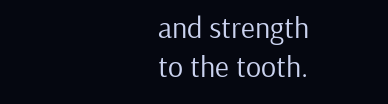and strength to the tooth.